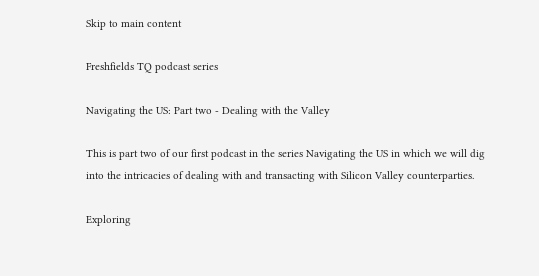Skip to main content

Freshfields TQ podcast series

Navigating the US: Part two - Dealing with the Valley

This is part two of our first podcast in the series Navigating the US in which we will dig into the intricacies of dealing with and transacting with Silicon Valley counterparties.

Exploring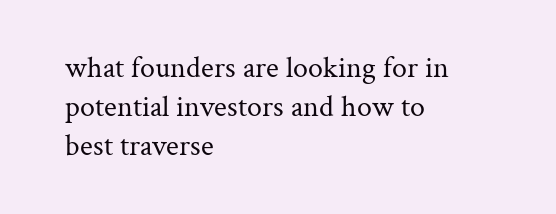what founders are looking for in potential investors and how to best traverse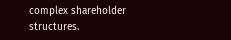complex shareholder structures.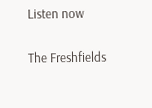Listen now

The Freshfields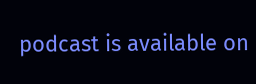podcast is available on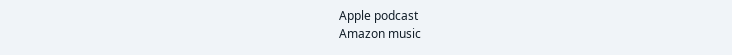Apple podcast
Amazon music